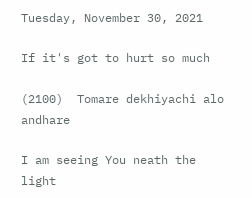Tuesday, November 30, 2021

If it's got to hurt so much

(2100)  Tomare dekhiyachi alo andhare

I am seeing You neath the light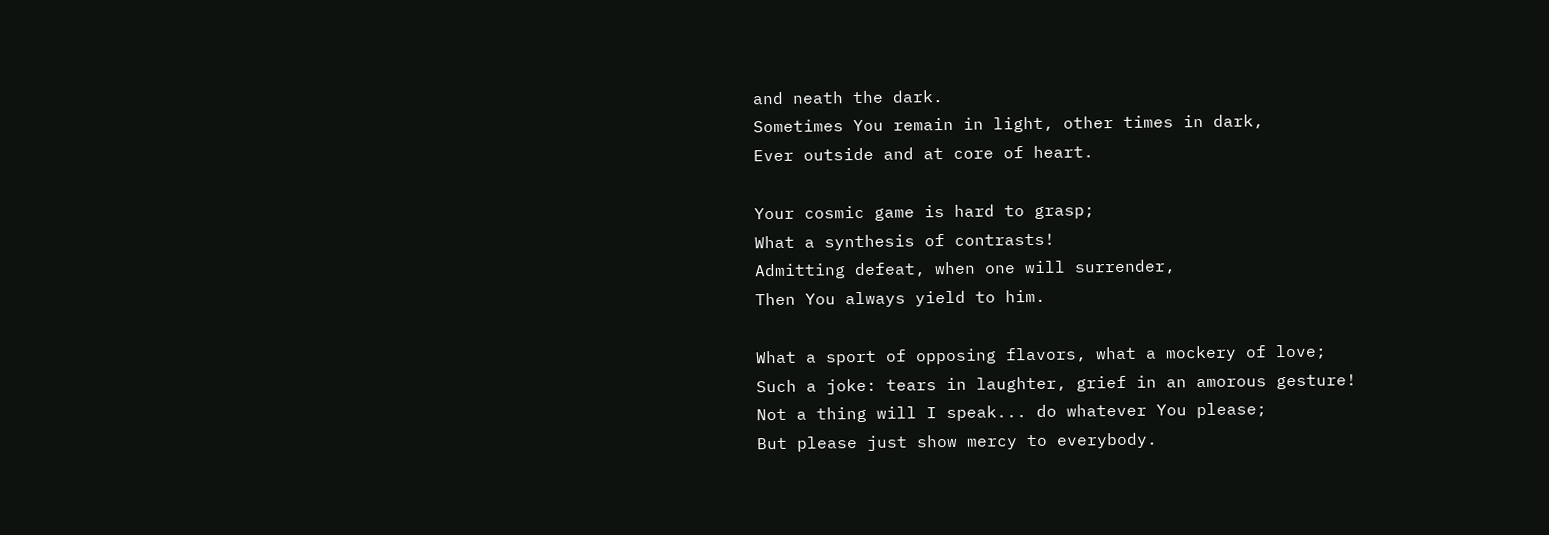and neath the dark.
Sometimes You remain in light, other times in dark,
Ever outside and at core of heart.

Your cosmic game is hard to grasp;
What a synthesis of contrasts!
Admitting defeat, when one will surrender,
Then You always yield to him.

What a sport of opposing flavors, what a mockery of love;
Such a joke: tears in laughter, grief in an amorous gesture!
Not a thing will I speak... do whatever You please;
But please just show mercy to everybody.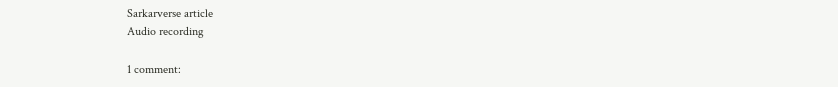Sarkarverse article
Audio recording

1 comment: